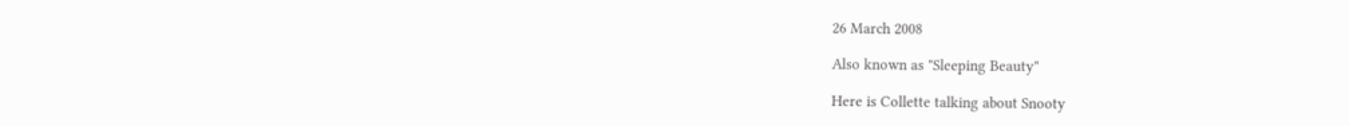26 March 2008

Also known as "Sleeping Beauty"

Here is Collette talking about Snooty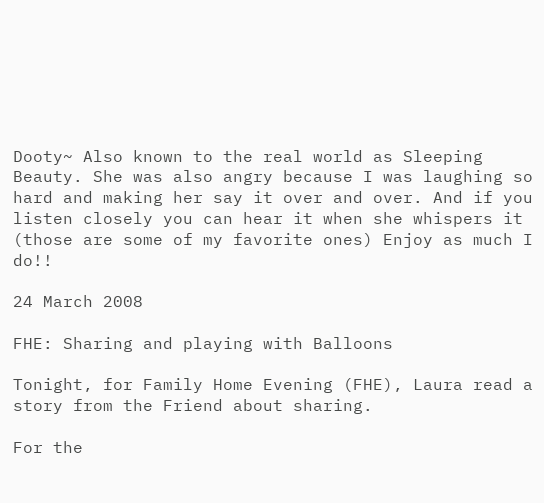Dooty~ Also known to the real world as Sleeping Beauty. She was also angry because I was laughing so hard and making her say it over and over. And if you listen closely you can hear it when she whispers it (those are some of my favorite ones) Enjoy as much I do!!

24 March 2008

FHE: Sharing and playing with Balloons

Tonight, for Family Home Evening (FHE), Laura read a story from the Friend about sharing.

For the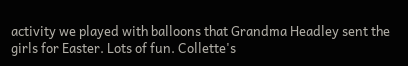activity we played with balloons that Grandma Headley sent the girls for Easter. Lots of fun. Collette's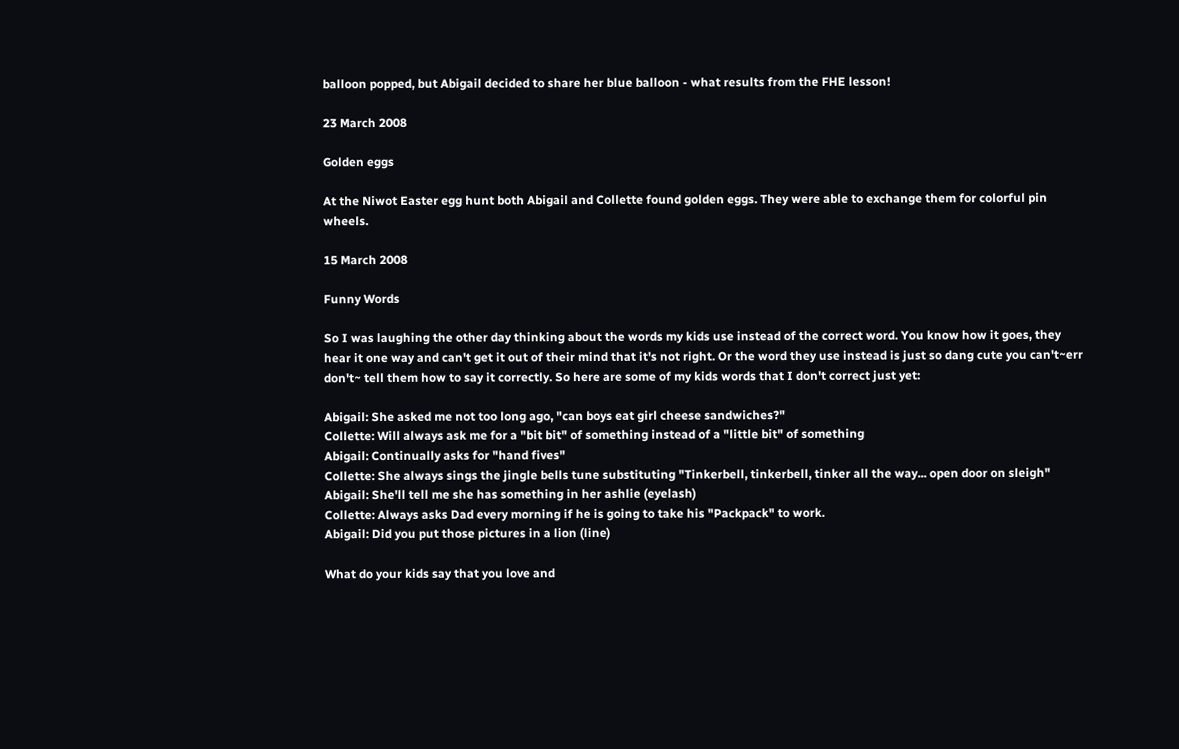balloon popped, but Abigail decided to share her blue balloon - what results from the FHE lesson!

23 March 2008

Golden eggs

At the Niwot Easter egg hunt both Abigail and Collette found golden eggs. They were able to exchange them for colorful pin wheels.

15 March 2008

Funny Words

So I was laughing the other day thinking about the words my kids use instead of the correct word. You know how it goes, they hear it one way and can't get it out of their mind that it's not right. Or the word they use instead is just so dang cute you can't~err don't~ tell them how to say it correctly. So here are some of my kids words that I don't correct just yet:

Abigail: She asked me not too long ago, "can boys eat girl cheese sandwiches?"
Collette: Will always ask me for a "bit bit" of something instead of a "little bit" of something
Abigail: Continually asks for "hand fives"
Collette: She always sings the jingle bells tune substituting "Tinkerbell, tinkerbell, tinker all the way... open door on sleigh"
Abigail: She'll tell me she has something in her ashlie (eyelash)
Collette: Always asks Dad every morning if he is going to take his "Packpack" to work.
Abigail: Did you put those pictures in a lion (line)

What do your kids say that you love and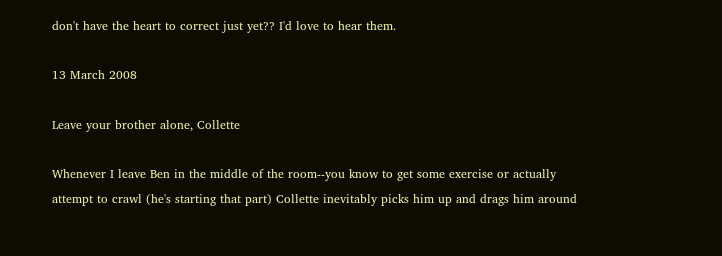don't have the heart to correct just yet?? I'd love to hear them.

13 March 2008

Leave your brother alone, Collette

Whenever I leave Ben in the middle of the room--you know to get some exercise or actually attempt to crawl (he's starting that part) Collette inevitably picks him up and drags him around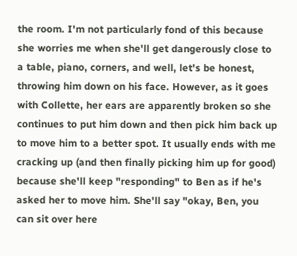the room. I'm not particularly fond of this because she worries me when she'll get dangerously close to a table, piano, corners, and well, let's be honest, throwing him down on his face. However, as it goes with Collette, her ears are apparently broken so she continues to put him down and then pick him back up to move him to a better spot. It usually ends with me cracking up (and then finally picking him up for good) because she'll keep "responding" to Ben as if he's asked her to move him. She'll say "okay, Ben, you can sit over here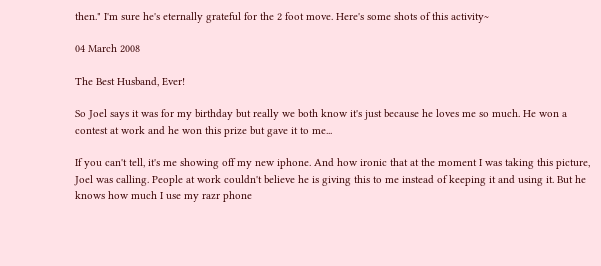then." I'm sure he's eternally grateful for the 2 foot move. Here's some shots of this activity~

04 March 2008

The Best Husband, Ever!

So Joel says it was for my birthday but really we both know it's just because he loves me so much. He won a contest at work and he won this prize but gave it to me...

If you can't tell, it's me showing off my new iphone. And how ironic that at the moment I was taking this picture, Joel was calling. People at work couldn't believe he is giving this to me instead of keeping it and using it. But he knows how much I use my razr phone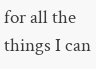for all the things I can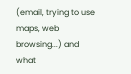(email, trying to use maps, web browsing...) and what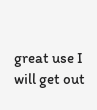great use I will get out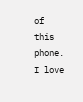of this phone. I love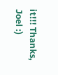it!!! Thanks, Joel :)